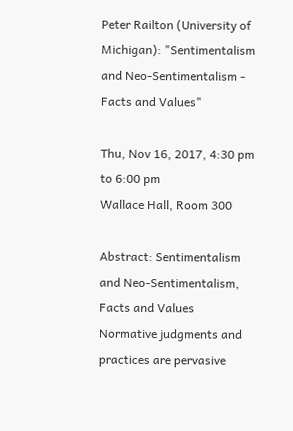Peter Railton (University of Michigan): "Sentimentalism and Neo-Sentimentalism - Facts and Values"

Thu, Nov 16, 2017, 4:30 pm to 6:00 pm
Wallace Hall, Room 300

Abstract: Sentimentalism and Neo-Sentimentalism, Facts and Values
Normative judgments and practices are pervasive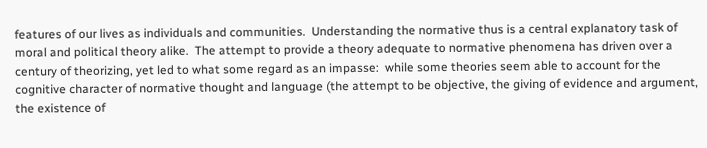features of our lives as individuals and communities.  Understanding the normative thus is a central explanatory task of moral and political theory alike.  The attempt to provide a theory adequate to normative phenomena has driven over a century of theorizing, yet led to what some regard as an impasse:  while some theories seem able to account for the cognitive character of normative thought and language (the attempt to be objective, the giving of evidence and argument, the existence of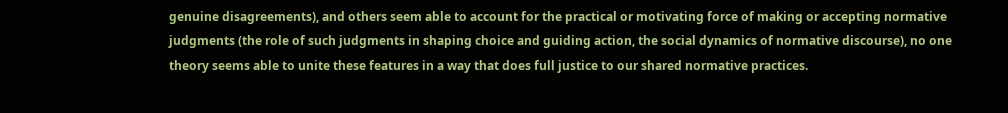genuine disagreements), and others seem able to account for the practical or motivating force of making or accepting normative judgments (the role of such judgments in shaping choice and guiding action, the social dynamics of normative discourse), no one theory seems able to unite these features in a way that does full justice to our shared normative practices.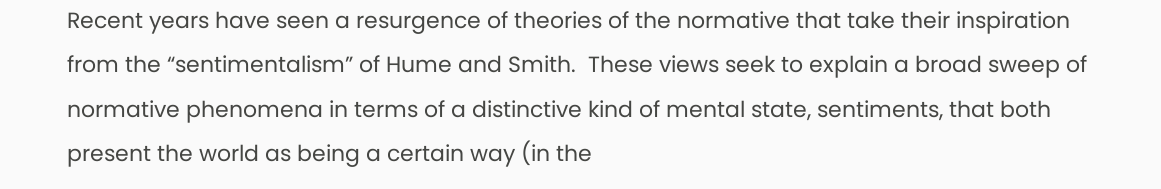Recent years have seen a resurgence of theories of the normative that take their inspiration from the “sentimentalism” of Hume and Smith.  These views seek to explain a broad sweep of normative phenomena in terms of a distinctive kind of mental state, sentiments, that both present the world as being a certain way (in the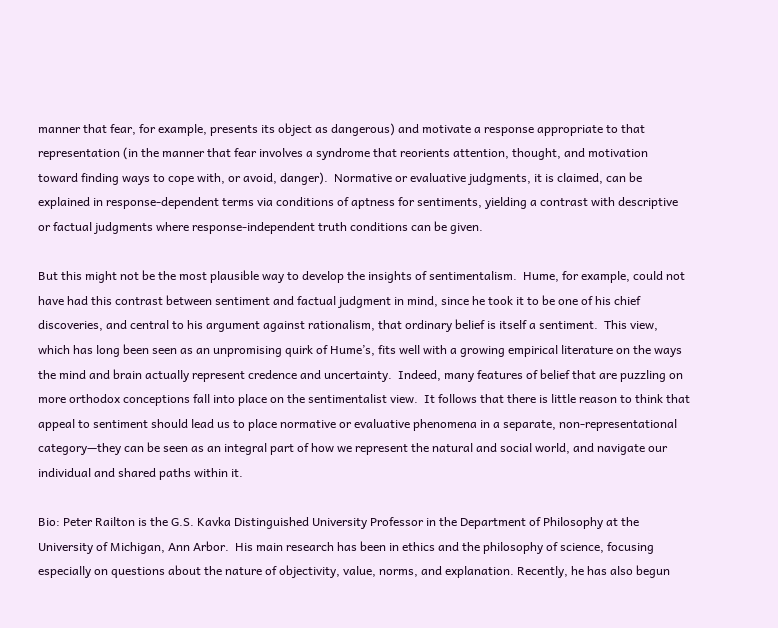manner that fear, for example, presents its object as dangerous) and motivate a response appropriate to that representation (in the manner that fear involves a syndrome that reorients attention, thought, and motivation toward finding ways to cope with, or avoid, danger).  Normative or evaluative judgments, it is claimed, can be explained in response-dependent terms via conditions of aptness for sentiments, yielding a contrast with descriptive or factual judgments where response-independent truth conditions can be given.

But this might not be the most plausible way to develop the insights of sentimentalism.  Hume, for example, could not have had this contrast between sentiment and factual judgment in mind, since he took it to be one of his chief discoveries, and central to his argument against rationalism, that ordinary belief is itself a sentiment.  This view, which has long been seen as an unpromising quirk of Hume’s, fits well with a growing empirical literature on the ways the mind and brain actually represent credence and uncertainty.  Indeed, many features of belief that are puzzling on more orthodox conceptions fall into place on the sentimentalist view.  It follows that there is little reason to think that appeal to sentiment should lead us to place normative or evaluative phenomena in a separate, non-representational category—they can be seen as an integral part of how we represent the natural and social world, and navigate our individual and shared paths within it.

Bio: Peter Railton is the G.S. Kavka Distinguished University Professor in the Department of Philosophy at the University of Michigan, Ann Arbor.  His main research has been in ethics and the philosophy of science, focusing especially on questions about the nature of objectivity, value, norms, and explanation. Recently, he has also begun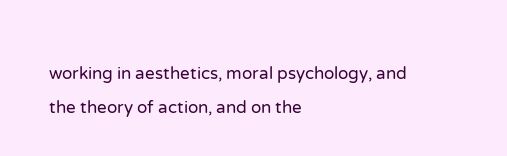working in aesthetics, moral psychology, and the theory of action, and on the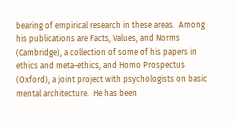bearing of empirical research in these areas.  Among his publications are Facts, Values, and Norms (Cambridge), a collection of some of his papers in ethics and meta-ethics, and Homo Prospectus (Oxford), a joint project with psychologists on basic mental architecture.  He has been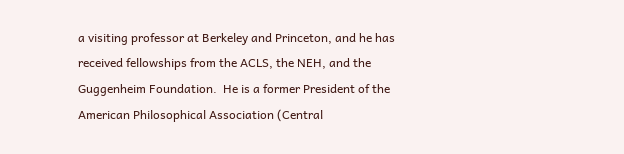a visiting professor at Berkeley and Princeton, and he has received fellowships from the ACLS, the NEH, and the Guggenheim Foundation.  He is a former President of the American Philosophical Association (Central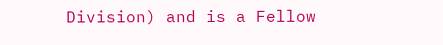Division) and is a Fellow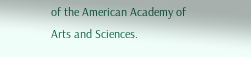of the American Academy of Arts and Sciences.